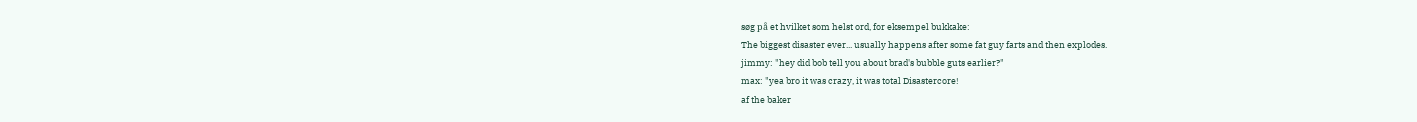søg på et hvilket som helst ord, for eksempel bukkake:
The biggest disaster ever... usually happens after some fat guy farts and then explodes.
jimmy: "hey did bob tell you about brad's bubble guts earlier?"
max: "yea bro it was crazy, it was total Disastercore!
af the baker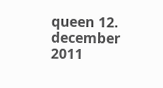queen 12. december 2011